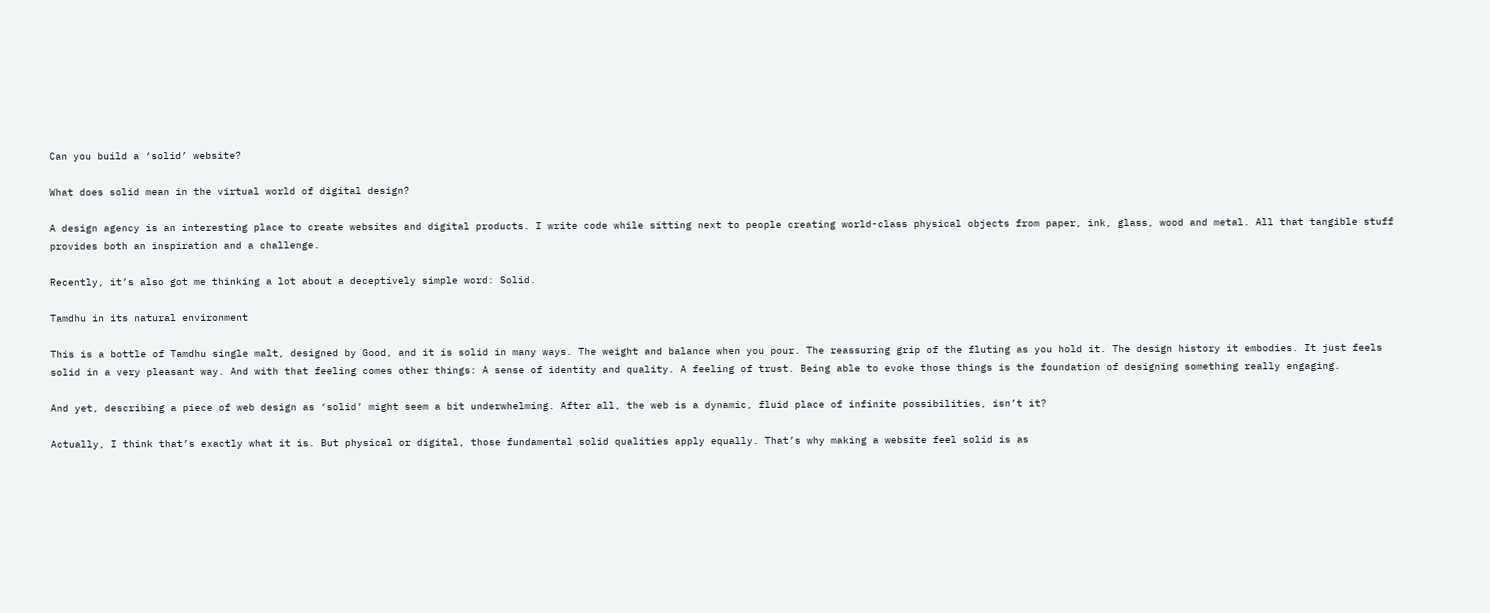Can you build a ‘solid’ website?

What does solid mean in the virtual world of digital design?

A design agency is an interesting place to create websites and digital products. I write code while sitting next to people creating world-class physical objects from paper, ink, glass, wood and metal. All that tangible stuff provides both an inspiration and a challenge.

Recently, it’s also got me thinking a lot about a deceptively simple word: Solid.

Tamdhu in its natural environment

This is a bottle of Tamdhu single malt, designed by Good, and it is solid in many ways. The weight and balance when you pour. The reassuring grip of the fluting as you hold it. The design history it embodies. It just feels solid in a very pleasant way. And with that feeling comes other things: A sense of identity and quality. A feeling of trust. Being able to evoke those things is the foundation of designing something really engaging.

And yet, describing a piece of web design as ‘solid’ might seem a bit underwhelming. After all, the web is a dynamic, fluid place of infinite possibilities, isn’t it?

Actually, I think that’s exactly what it is. But physical or digital, those fundamental solid qualities apply equally. That’s why making a website feel solid is as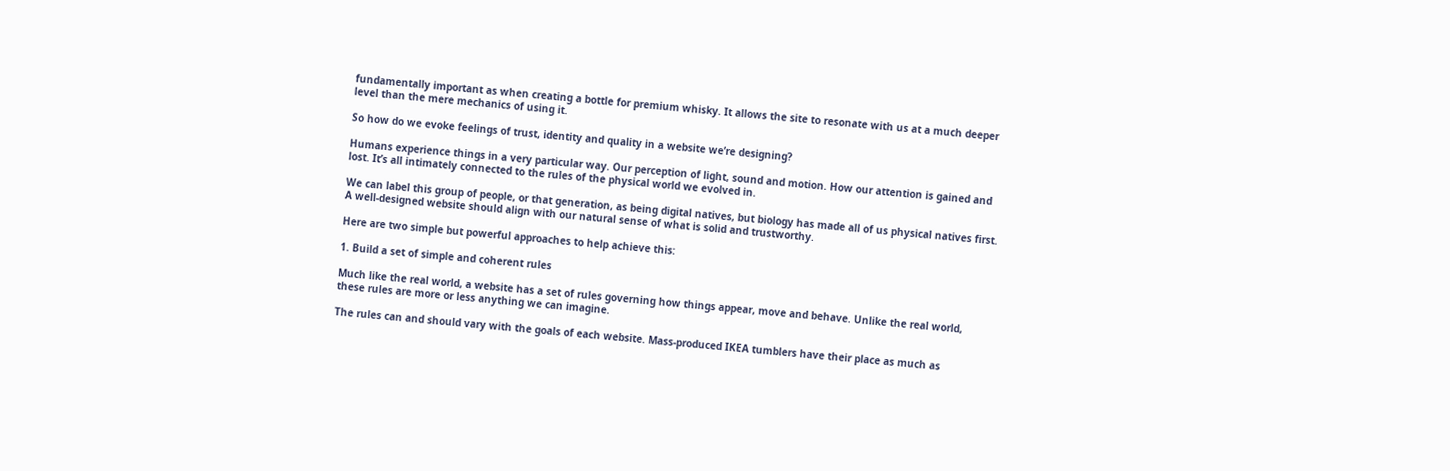fundamentally important as when creating a bottle for premium whisky. It allows the site to resonate with us at a much deeper level than the mere mechanics of using it.

So how do we evoke feelings of trust, identity and quality in a website we’re designing?

Humans experience things in a very particular way. Our perception of light, sound and motion. How our attention is gained and lost. It’s all intimately connected to the rules of the physical world we evolved in.

We can label this group of people, or that generation, as being digital natives, but biology has made all of us physical natives first. A well-designed website should align with our natural sense of what is solid and trustworthy.

Here are two simple but powerful approaches to help achieve this:

1. Build a set of simple and coherent rules

Much like the real world, a website has a set of rules governing how things appear, move and behave. Unlike the real world, these rules are more or less anything we can imagine.

The rules can and should vary with the goals of each website. Mass-produced IKEA tumblers have their place as much as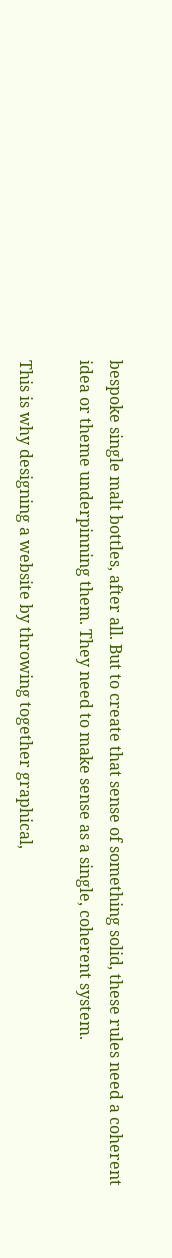bespoke single malt bottles, after all. But to create that sense of something solid, these rules need a coherent idea or theme underpinning them. They need to make sense as a single, coherent system.

This is why designing a website by throwing together graphical,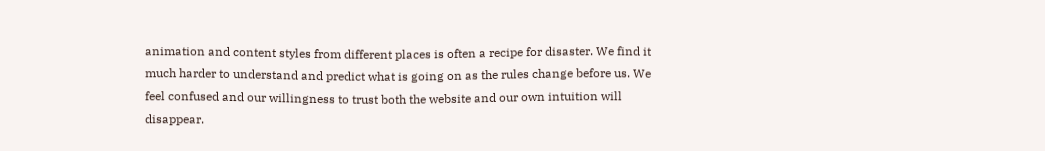animation and content styles from different places is often a recipe for disaster. We find it much harder to understand and predict what is going on as the rules change before us. We feel confused and our willingness to trust both the website and our own intuition will disappear.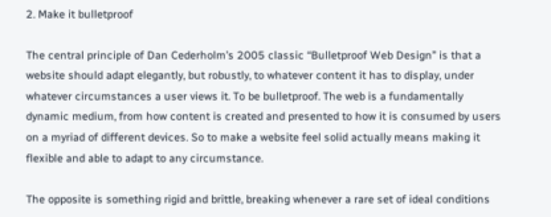2. Make it bulletproof

The central principle of Dan Cederholm’s 2005 classic “Bulletproof Web Design” is that a website should adapt elegantly, but robustly, to whatever content it has to display, under whatever circumstances a user views it. To be bulletproof. The web is a fundamentally dynamic medium, from how content is created and presented to how it is consumed by users on a myriad of different devices. So to make a website feel solid actually means making it flexible and able to adapt to any circumstance.

The opposite is something rigid and brittle, breaking whenever a rare set of ideal conditions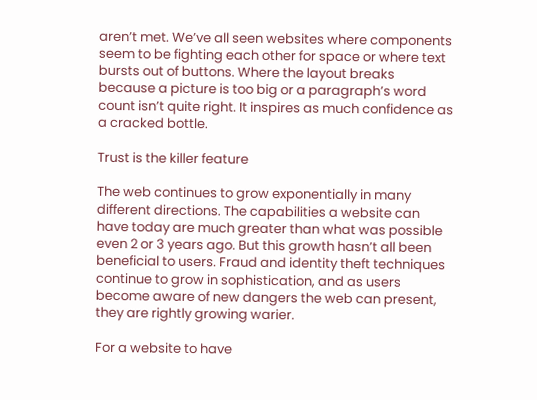aren’t met. We’ve all seen websites where components seem to be fighting each other for space or where text bursts out of buttons. Where the layout breaks because a picture is too big or a paragraph’s word count isn’t quite right. It inspires as much confidence as a cracked bottle.

Trust is the killer feature

The web continues to grow exponentially in many different directions. The capabilities a website can have today are much greater than what was possible even 2 or 3 years ago. But this growth hasn’t all been beneficial to users. Fraud and identity theft techniques continue to grow in sophistication, and as users become aware of new dangers the web can present, they are rightly growing warier.

For a website to have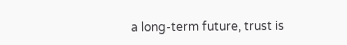a long-term future, trust is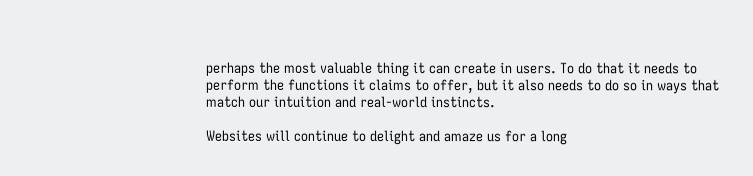perhaps the most valuable thing it can create in users. To do that it needs to perform the functions it claims to offer, but it also needs to do so in ways that match our intuition and real-world instincts.

Websites will continue to delight and amaze us for a long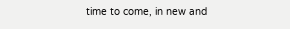time to come, in new and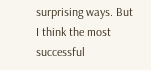surprising ways. But I think the most successful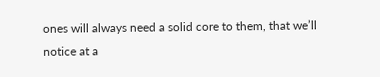ones will always need a solid core to them, that we’ll notice at a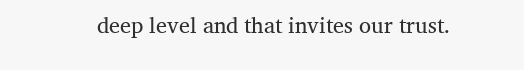deep level and that invites our trust.